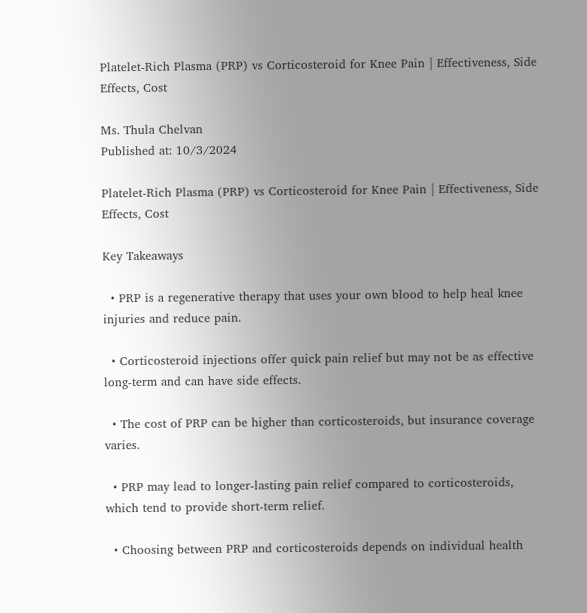Platelet-Rich Plasma (PRP) vs Corticosteroid for Knee Pain | Effectiveness, Side Effects, Cost

Ms. Thula Chelvan
Published at: 10/3/2024

Platelet-Rich Plasma (PRP) vs Corticosteroid for Knee Pain | Effectiveness, Side Effects, Cost

Key Takeaways

  • PRP is a regenerative therapy that uses your own blood to help heal knee injuries and reduce pain.

  • Corticosteroid injections offer quick pain relief but may not be as effective long-term and can have side effects.

  • The cost of PRP can be higher than corticosteroids, but insurance coverage varies.

  • PRP may lead to longer-lasting pain relief compared to corticosteroids, which tend to provide short-term relief.

  • Choosing between PRP and corticosteroids depends on individual health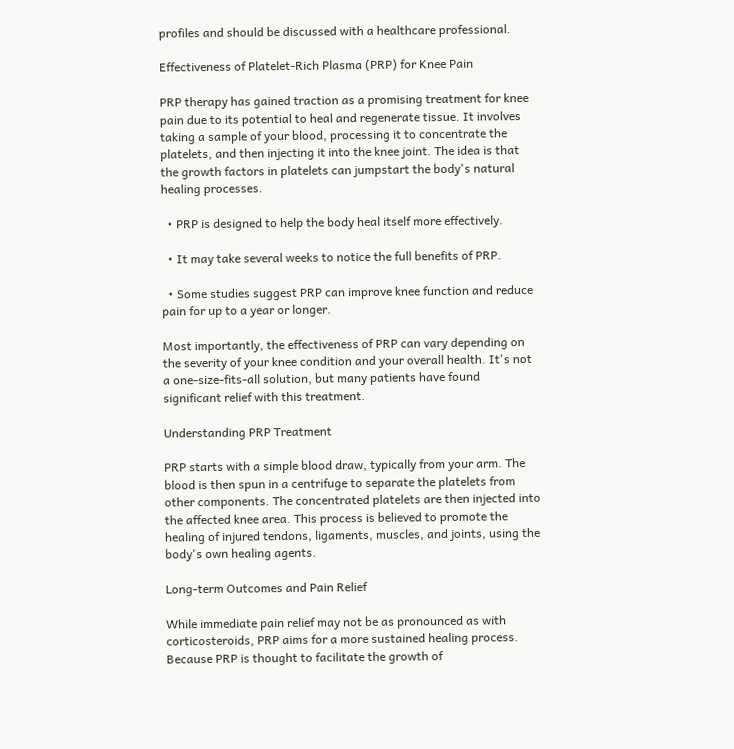profiles and should be discussed with a healthcare professional.

Effectiveness of Platelet-Rich Plasma (PRP) for Knee Pain

PRP therapy has gained traction as a promising treatment for knee pain due to its potential to heal and regenerate tissue. It involves taking a sample of your blood, processing it to concentrate the platelets, and then injecting it into the knee joint. The idea is that the growth factors in platelets can jumpstart the body's natural healing processes.

  • PRP is designed to help the body heal itself more effectively.

  • It may take several weeks to notice the full benefits of PRP.

  • Some studies suggest PRP can improve knee function and reduce pain for up to a year or longer.

Most importantly, the effectiveness of PRP can vary depending on the severity of your knee condition and your overall health. It's not a one-size-fits-all solution, but many patients have found significant relief with this treatment.

Understanding PRP Treatment

PRP starts with a simple blood draw, typically from your arm. The blood is then spun in a centrifuge to separate the platelets from other components. The concentrated platelets are then injected into the affected knee area. This process is believed to promote the healing of injured tendons, ligaments, muscles, and joints, using the body's own healing agents.

Long-term Outcomes and Pain Relief

While immediate pain relief may not be as pronounced as with corticosteroids, PRP aims for a more sustained healing process. Because PRP is thought to facilitate the growth of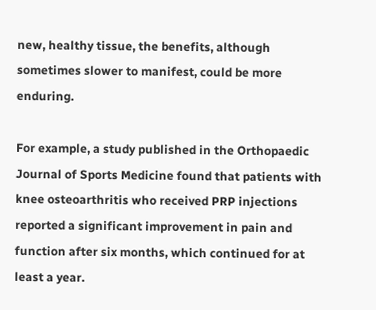new, healthy tissue, the benefits, although sometimes slower to manifest, could be more enduring.

For example, a study published in the Orthopaedic Journal of Sports Medicine found that patients with knee osteoarthritis who received PRP injections reported a significant improvement in pain and function after six months, which continued for at least a year.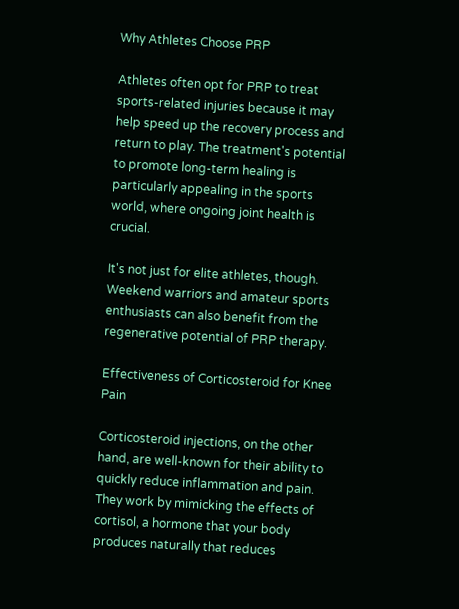Why Athletes Choose PRP

Athletes often opt for PRP to treat sports-related injuries because it may help speed up the recovery process and return to play. The treatment's potential to promote long-term healing is particularly appealing in the sports world, where ongoing joint health is crucial.

It's not just for elite athletes, though. Weekend warriors and amateur sports enthusiasts can also benefit from the regenerative potential of PRP therapy.

Effectiveness of Corticosteroid for Knee Pain

Corticosteroid injections, on the other hand, are well-known for their ability to quickly reduce inflammation and pain. They work by mimicking the effects of cortisol, a hormone that your body produces naturally that reduces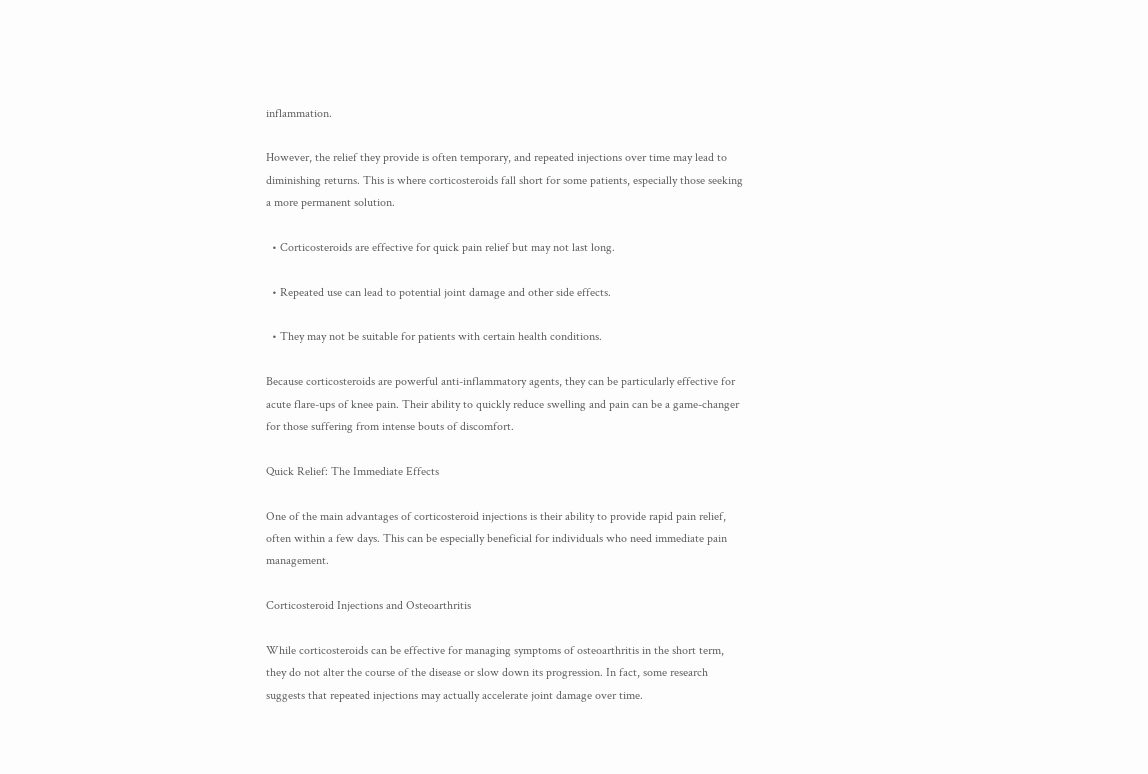inflammation.

However, the relief they provide is often temporary, and repeated injections over time may lead to diminishing returns. This is where corticosteroids fall short for some patients, especially those seeking a more permanent solution.

  • Corticosteroids are effective for quick pain relief but may not last long.

  • Repeated use can lead to potential joint damage and other side effects.

  • They may not be suitable for patients with certain health conditions.

Because corticosteroids are powerful anti-inflammatory agents, they can be particularly effective for acute flare-ups of knee pain. Their ability to quickly reduce swelling and pain can be a game-changer for those suffering from intense bouts of discomfort.

Quick Relief: The Immediate Effects

One of the main advantages of corticosteroid injections is their ability to provide rapid pain relief, often within a few days. This can be especially beneficial for individuals who need immediate pain management.

Corticosteroid Injections and Osteoarthritis

While corticosteroids can be effective for managing symptoms of osteoarthritis in the short term, they do not alter the course of the disease or slow down its progression. In fact, some research suggests that repeated injections may actually accelerate joint damage over time.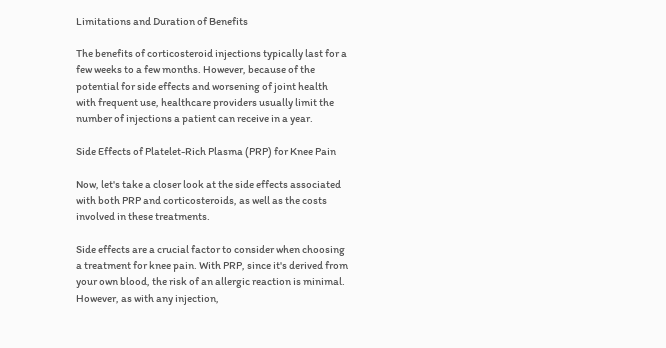Limitations and Duration of Benefits

The benefits of corticosteroid injections typically last for a few weeks to a few months. However, because of the potential for side effects and worsening of joint health with frequent use, healthcare providers usually limit the number of injections a patient can receive in a year.

Side Effects of Platelet-Rich Plasma (PRP) for Knee Pain

Now, let's take a closer look at the side effects associated with both PRP and corticosteroids, as well as the costs involved in these treatments.

Side effects are a crucial factor to consider when choosing a treatment for knee pain. With PRP, since it's derived from your own blood, the risk of an allergic reaction is minimal. However, as with any injection,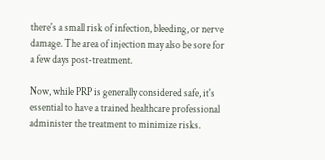there's a small risk of infection, bleeding, or nerve damage. The area of injection may also be sore for a few days post-treatment.

Now, while PRP is generally considered safe, it's essential to have a trained healthcare professional administer the treatment to minimize risks.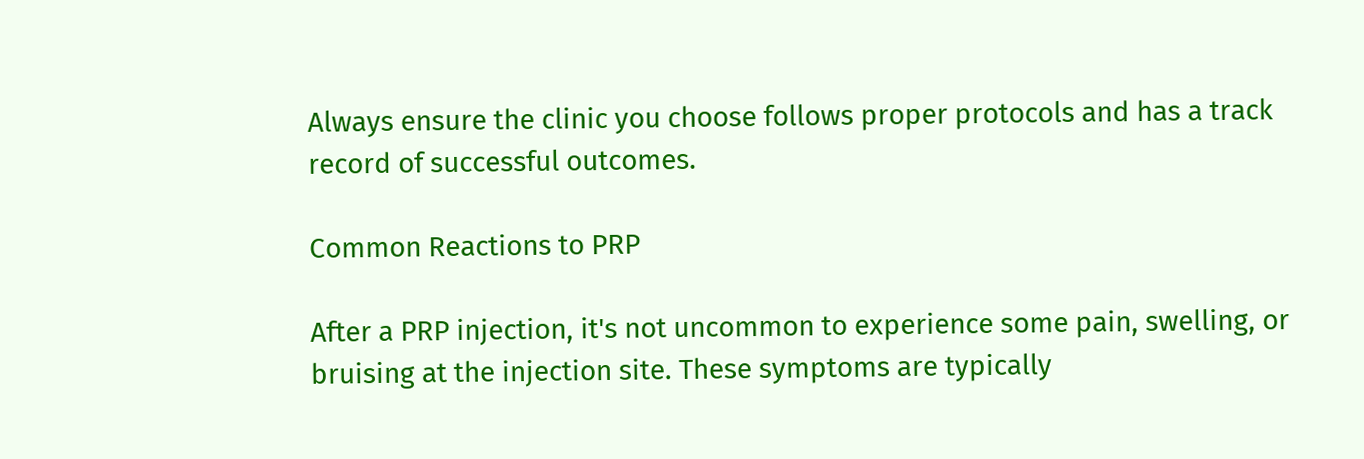Always ensure the clinic you choose follows proper protocols and has a track record of successful outcomes.

Common Reactions to PRP

After a PRP injection, it's not uncommon to experience some pain, swelling, or bruising at the injection site. These symptoms are typically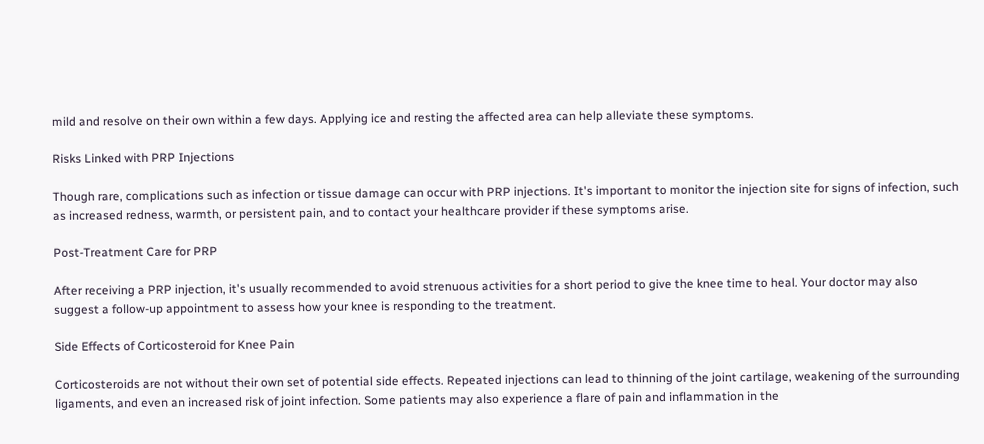mild and resolve on their own within a few days. Applying ice and resting the affected area can help alleviate these symptoms.

Risks Linked with PRP Injections

Though rare, complications such as infection or tissue damage can occur with PRP injections. It's important to monitor the injection site for signs of infection, such as increased redness, warmth, or persistent pain, and to contact your healthcare provider if these symptoms arise.

Post-Treatment Care for PRP

After receiving a PRP injection, it's usually recommended to avoid strenuous activities for a short period to give the knee time to heal. Your doctor may also suggest a follow-up appointment to assess how your knee is responding to the treatment.

Side Effects of Corticosteroid for Knee Pain

Corticosteroids are not without their own set of potential side effects. Repeated injections can lead to thinning of the joint cartilage, weakening of the surrounding ligaments, and even an increased risk of joint infection. Some patients may also experience a flare of pain and inflammation in the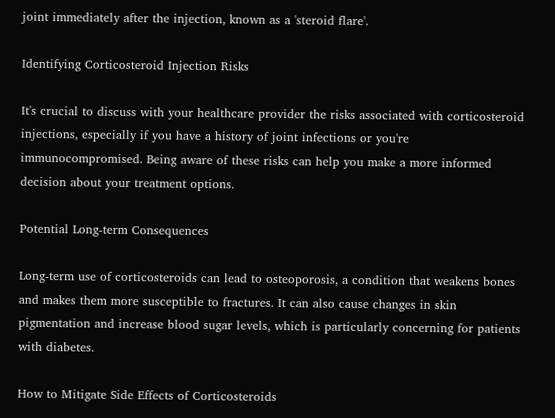joint immediately after the injection, known as a 'steroid flare'.

Identifying Corticosteroid Injection Risks

It's crucial to discuss with your healthcare provider the risks associated with corticosteroid injections, especially if you have a history of joint infections or you're immunocompromised. Being aware of these risks can help you make a more informed decision about your treatment options.

Potential Long-term Consequences

Long-term use of corticosteroids can lead to osteoporosis, a condition that weakens bones and makes them more susceptible to fractures. It can also cause changes in skin pigmentation and increase blood sugar levels, which is particularly concerning for patients with diabetes.

How to Mitigate Side Effects of Corticosteroids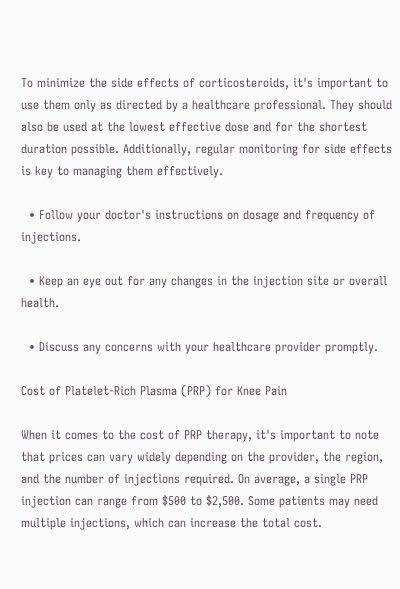To minimize the side effects of corticosteroids, it's important to use them only as directed by a healthcare professional. They should also be used at the lowest effective dose and for the shortest duration possible. Additionally, regular monitoring for side effects is key to managing them effectively.

  • Follow your doctor's instructions on dosage and frequency of injections.

  • Keep an eye out for any changes in the injection site or overall health.

  • Discuss any concerns with your healthcare provider promptly.

Cost of Platelet-Rich Plasma (PRP) for Knee Pain

When it comes to the cost of PRP therapy, it's important to note that prices can vary widely depending on the provider, the region, and the number of injections required. On average, a single PRP injection can range from $500 to $2,500. Some patients may need multiple injections, which can increase the total cost.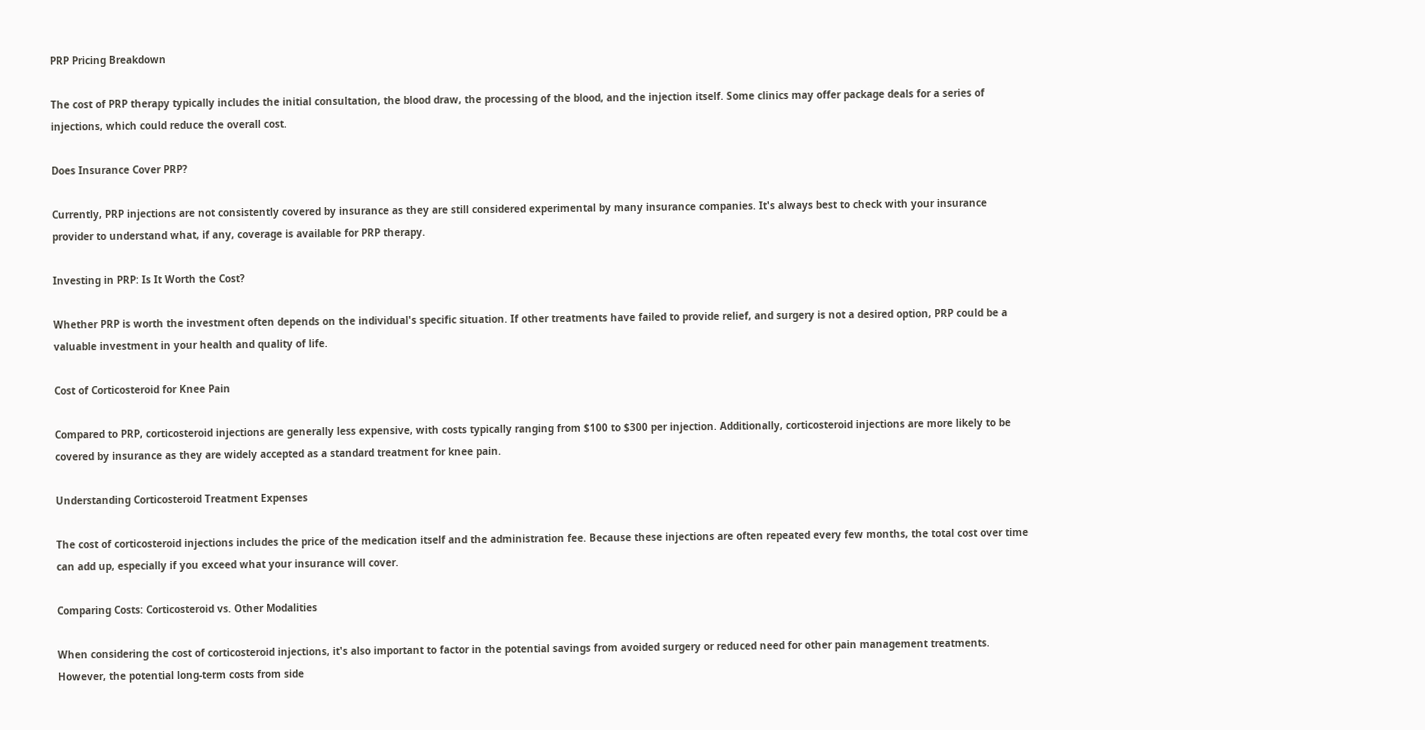PRP Pricing Breakdown

The cost of PRP therapy typically includes the initial consultation, the blood draw, the processing of the blood, and the injection itself. Some clinics may offer package deals for a series of injections, which could reduce the overall cost.

Does Insurance Cover PRP?

Currently, PRP injections are not consistently covered by insurance as they are still considered experimental by many insurance companies. It's always best to check with your insurance provider to understand what, if any, coverage is available for PRP therapy.

Investing in PRP: Is It Worth the Cost?

Whether PRP is worth the investment often depends on the individual's specific situation. If other treatments have failed to provide relief, and surgery is not a desired option, PRP could be a valuable investment in your health and quality of life.

Cost of Corticosteroid for Knee Pain

Compared to PRP, corticosteroid injections are generally less expensive, with costs typically ranging from $100 to $300 per injection. Additionally, corticosteroid injections are more likely to be covered by insurance as they are widely accepted as a standard treatment for knee pain.

Understanding Corticosteroid Treatment Expenses

The cost of corticosteroid injections includes the price of the medication itself and the administration fee. Because these injections are often repeated every few months, the total cost over time can add up, especially if you exceed what your insurance will cover.

Comparing Costs: Corticosteroid vs. Other Modalities

When considering the cost of corticosteroid injections, it's also important to factor in the potential savings from avoided surgery or reduced need for other pain management treatments. However, the potential long-term costs from side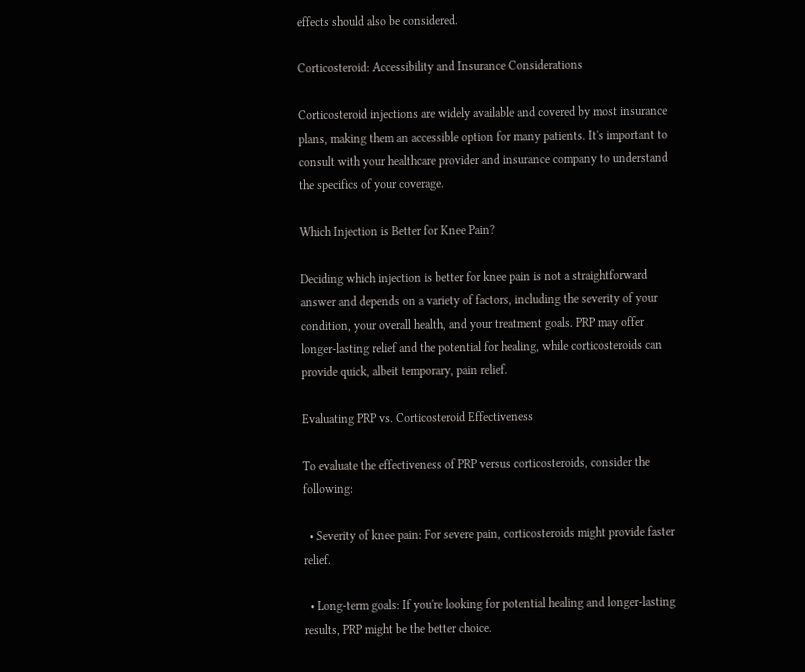effects should also be considered.

Corticosteroid: Accessibility and Insurance Considerations

Corticosteroid injections are widely available and covered by most insurance plans, making them an accessible option for many patients. It's important to consult with your healthcare provider and insurance company to understand the specifics of your coverage.

Which Injection is Better for Knee Pain?

Deciding which injection is better for knee pain is not a straightforward answer and depends on a variety of factors, including the severity of your condition, your overall health, and your treatment goals. PRP may offer longer-lasting relief and the potential for healing, while corticosteroids can provide quick, albeit temporary, pain relief.

Evaluating PRP vs. Corticosteroid Effectiveness

To evaluate the effectiveness of PRP versus corticosteroids, consider the following:

  • Severity of knee pain: For severe pain, corticosteroids might provide faster relief.

  • Long-term goals: If you're looking for potential healing and longer-lasting results, PRP might be the better choice.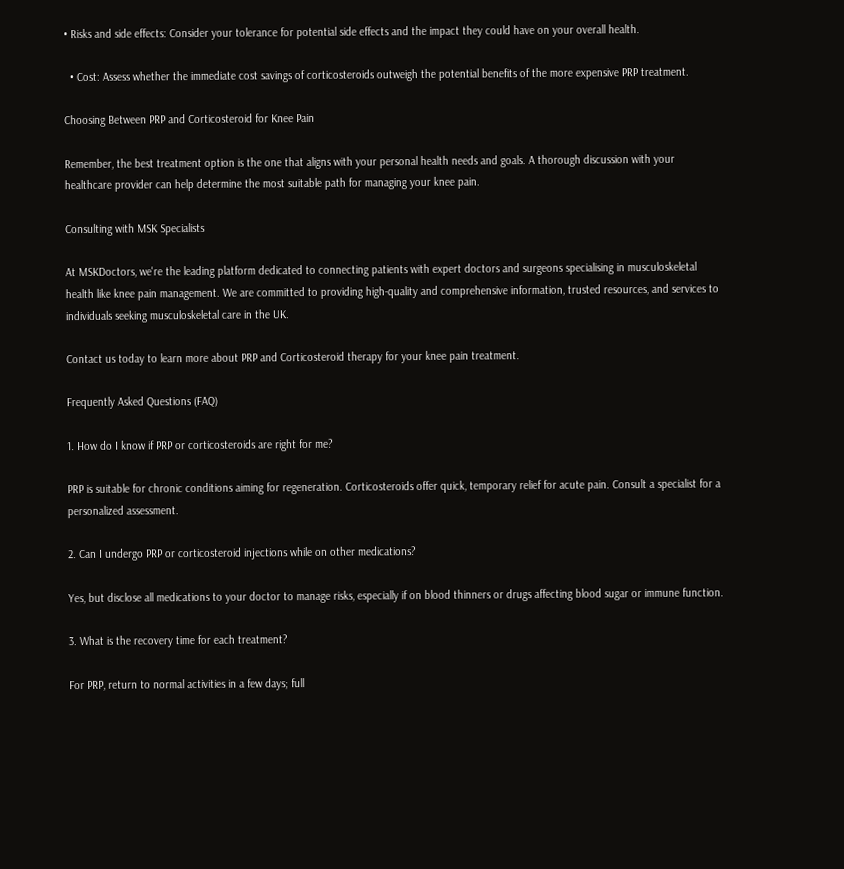• Risks and side effects: Consider your tolerance for potential side effects and the impact they could have on your overall health.

  • Cost: Assess whether the immediate cost savings of corticosteroids outweigh the potential benefits of the more expensive PRP treatment.

Choosing Between PRP and Corticosteroid for Knee Pain

Remember, the best treatment option is the one that aligns with your personal health needs and goals. A thorough discussion with your healthcare provider can help determine the most suitable path for managing your knee pain.

Consulting with MSK Specialists

At MSKDoctors, we're the leading platform dedicated to connecting patients with expert doctors and surgeons specialising in musculoskeletal health like knee pain management. We are committed to providing high-quality and comprehensive information, trusted resources, and services to individuals seeking musculoskeletal care in the UK.

Contact us today to learn more about PRP and Corticosteroid therapy for your knee pain treatment.

Frequently Asked Questions (FAQ)

1. How do I know if PRP or corticosteroids are right for me?

PRP is suitable for chronic conditions aiming for regeneration. Corticosteroids offer quick, temporary relief for acute pain. Consult a specialist for a personalized assessment.

2. Can I undergo PRP or corticosteroid injections while on other medications?

Yes, but disclose all medications to your doctor to manage risks, especially if on blood thinners or drugs affecting blood sugar or immune function.

3. What is the recovery time for each treatment?

For PRP, return to normal activities in a few days; full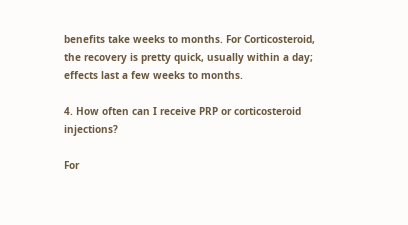benefits take weeks to months. For Corticosteroid, the recovery is pretty quick, usually within a day; effects last a few weeks to months.

4. How often can I receive PRP or corticosteroid injections?

For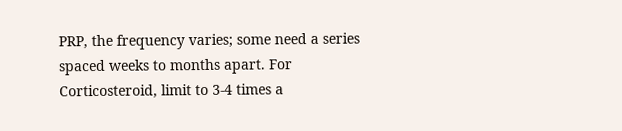PRP, the frequency varies; some need a series spaced weeks to months apart. For Corticosteroid, limit to 3-4 times a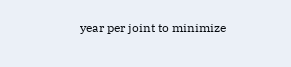year per joint to minimize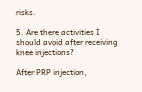risks.

5. Are there activities I should avoid after receiving knee injections?

After PRP injection,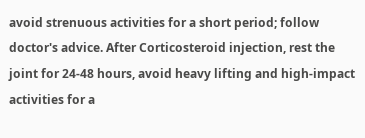avoid strenuous activities for a short period; follow doctor's advice. After Corticosteroid injection, rest the joint for 24-48 hours, avoid heavy lifting and high-impact activities for a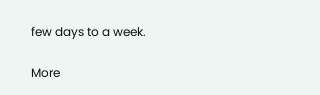few days to a week.

More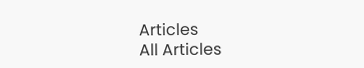Articles
All Articles